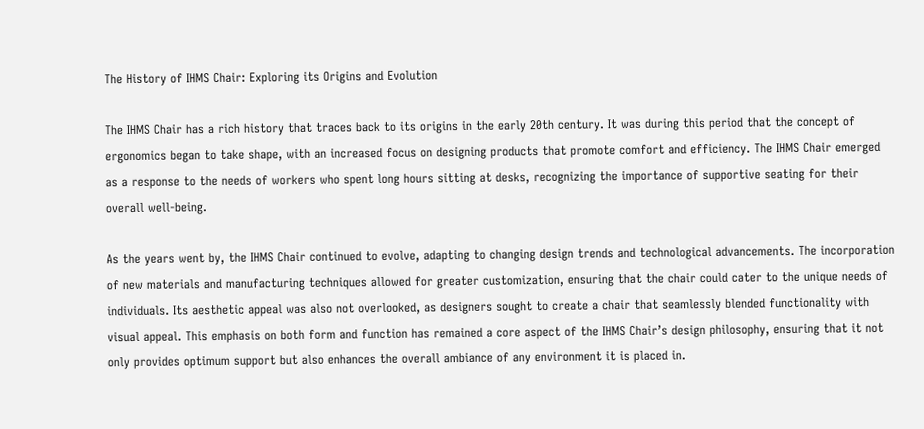The History of IHMS Chair: Exploring its Origins and Evolution

The IHMS Chair has a rich history that traces back to its origins in the early 20th century. It was during this period that the concept of ergonomics began to take shape, with an increased focus on designing products that promote comfort and efficiency. The IHMS Chair emerged as a response to the needs of workers who spent long hours sitting at desks, recognizing the importance of supportive seating for their overall well-being.

As the years went by, the IHMS Chair continued to evolve, adapting to changing design trends and technological advancements. The incorporation of new materials and manufacturing techniques allowed for greater customization, ensuring that the chair could cater to the unique needs of individuals. Its aesthetic appeal was also not overlooked, as designers sought to create a chair that seamlessly blended functionality with visual appeal. This emphasis on both form and function has remained a core aspect of the IHMS Chair’s design philosophy, ensuring that it not only provides optimum support but also enhances the overall ambiance of any environment it is placed in.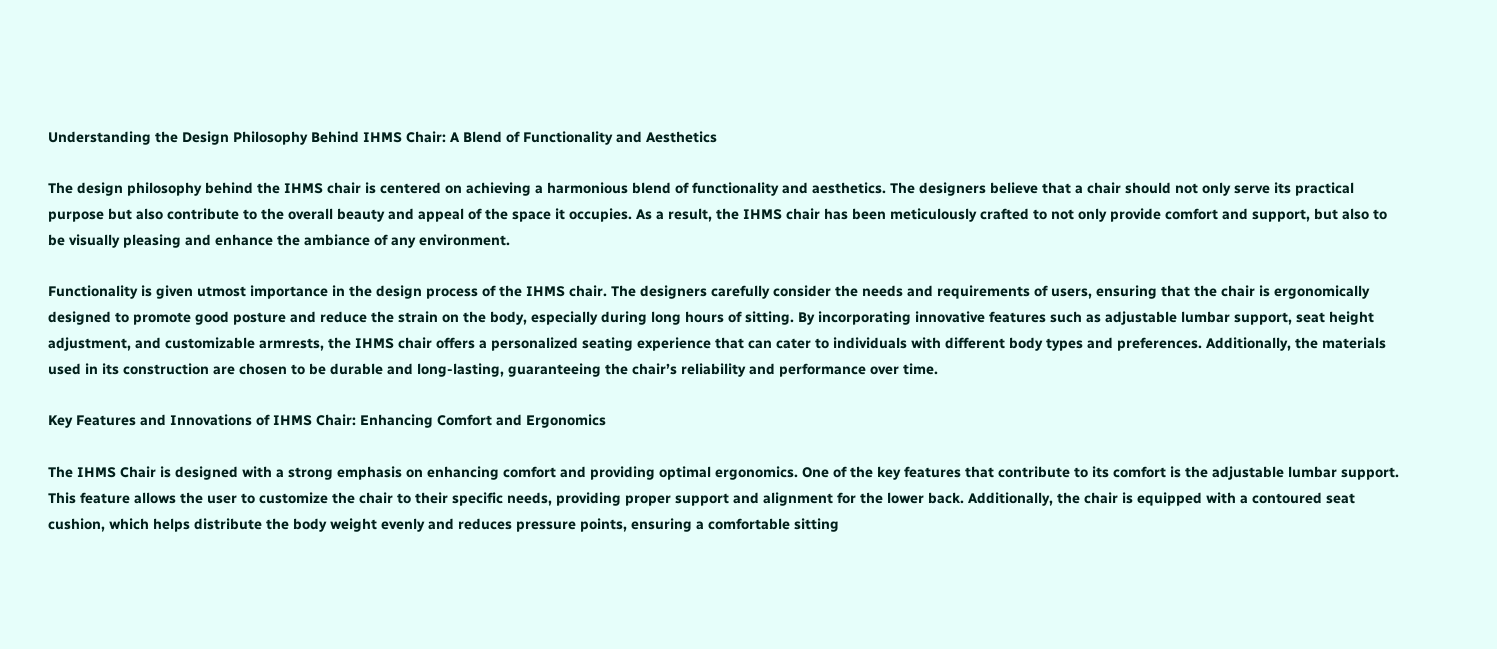Understanding the Design Philosophy Behind IHMS Chair: A Blend of Functionality and Aesthetics

The design philosophy behind the IHMS chair is centered on achieving a harmonious blend of functionality and aesthetics. The designers believe that a chair should not only serve its practical purpose but also contribute to the overall beauty and appeal of the space it occupies. As a result, the IHMS chair has been meticulously crafted to not only provide comfort and support, but also to be visually pleasing and enhance the ambiance of any environment.

Functionality is given utmost importance in the design process of the IHMS chair. The designers carefully consider the needs and requirements of users, ensuring that the chair is ergonomically designed to promote good posture and reduce the strain on the body, especially during long hours of sitting. By incorporating innovative features such as adjustable lumbar support, seat height adjustment, and customizable armrests, the IHMS chair offers a personalized seating experience that can cater to individuals with different body types and preferences. Additionally, the materials used in its construction are chosen to be durable and long-lasting, guaranteeing the chair’s reliability and performance over time.

Key Features and Innovations of IHMS Chair: Enhancing Comfort and Ergonomics

The IHMS Chair is designed with a strong emphasis on enhancing comfort and providing optimal ergonomics. One of the key features that contribute to its comfort is the adjustable lumbar support. This feature allows the user to customize the chair to their specific needs, providing proper support and alignment for the lower back. Additionally, the chair is equipped with a contoured seat cushion, which helps distribute the body weight evenly and reduces pressure points, ensuring a comfortable sitting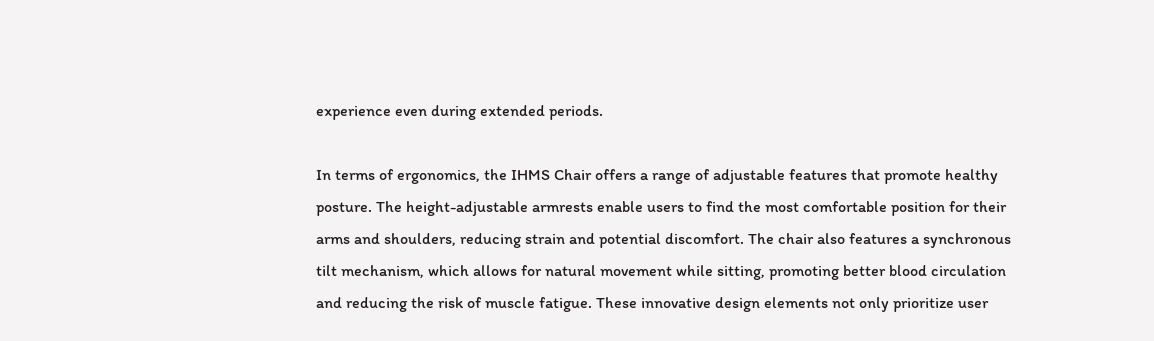experience even during extended periods.

In terms of ergonomics, the IHMS Chair offers a range of adjustable features that promote healthy posture. The height-adjustable armrests enable users to find the most comfortable position for their arms and shoulders, reducing strain and potential discomfort. The chair also features a synchronous tilt mechanism, which allows for natural movement while sitting, promoting better blood circulation and reducing the risk of muscle fatigue. These innovative design elements not only prioritize user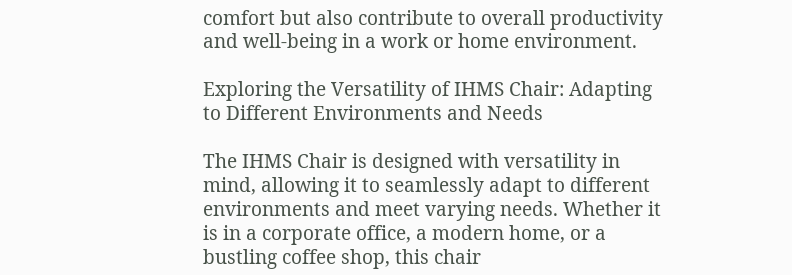comfort but also contribute to overall productivity and well-being in a work or home environment.

Exploring the Versatility of IHMS Chair: Adapting to Different Environments and Needs

The IHMS Chair is designed with versatility in mind, allowing it to seamlessly adapt to different environments and meet varying needs. Whether it is in a corporate office, a modern home, or a bustling coffee shop, this chair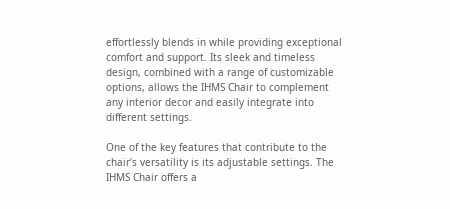effortlessly blends in while providing exceptional comfort and support. Its sleek and timeless design, combined with a range of customizable options, allows the IHMS Chair to complement any interior decor and easily integrate into different settings.

One of the key features that contribute to the chair’s versatility is its adjustable settings. The IHMS Chair offers a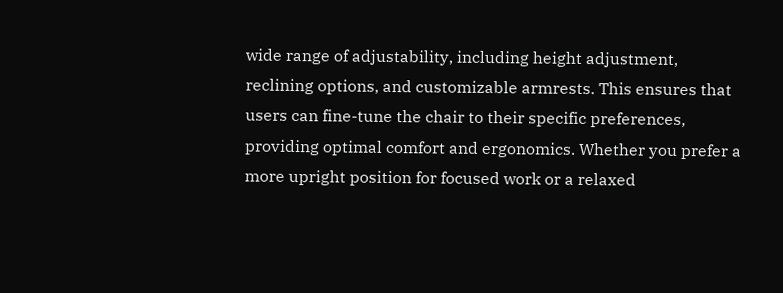wide range of adjustability, including height adjustment, reclining options, and customizable armrests. This ensures that users can fine-tune the chair to their specific preferences, providing optimal comfort and ergonomics. Whether you prefer a more upright position for focused work or a relaxed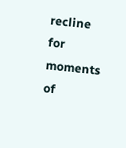recline for moments of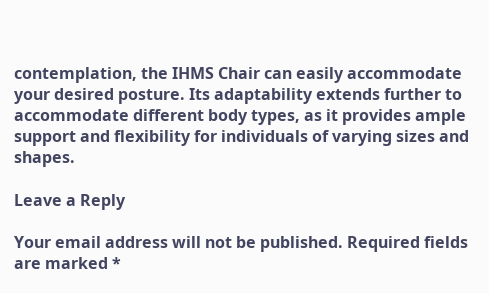contemplation, the IHMS Chair can easily accommodate your desired posture. Its adaptability extends further to accommodate different body types, as it provides ample support and flexibility for individuals of varying sizes and shapes.

Leave a Reply

Your email address will not be published. Required fields are marked *